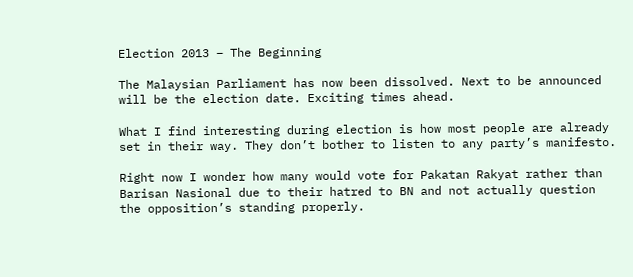Election 2013 – The Beginning

The Malaysian Parliament has now been dissolved. Next to be announced will be the election date. Exciting times ahead.

What I find interesting during election is how most people are already set in their way. They don’t bother to listen to any party’s manifesto.

Right now I wonder how many would vote for Pakatan Rakyat rather than Barisan Nasional due to their hatred to BN and not actually question the opposition’s standing properly.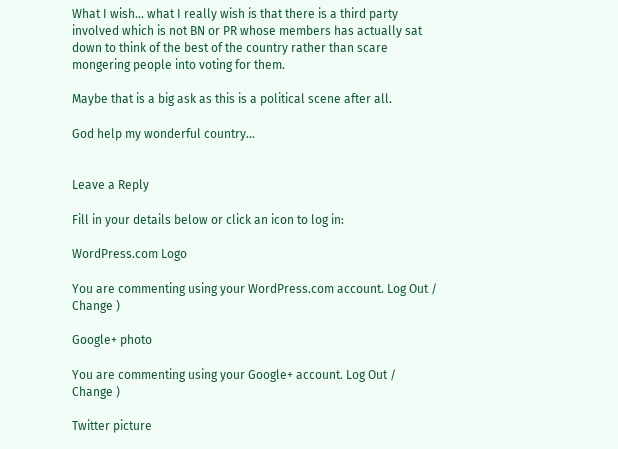What I wish… what I really wish is that there is a third party involved which is not BN or PR whose members has actually sat down to think of the best of the country rather than scare mongering people into voting for them.

Maybe that is a big ask as this is a political scene after all.

God help my wonderful country…


Leave a Reply

Fill in your details below or click an icon to log in:

WordPress.com Logo

You are commenting using your WordPress.com account. Log Out /  Change )

Google+ photo

You are commenting using your Google+ account. Log Out /  Change )

Twitter picture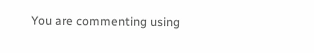You are commenting using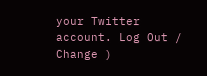your Twitter account. Log Out /  Change )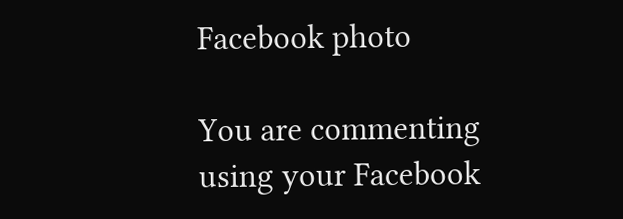Facebook photo

You are commenting using your Facebook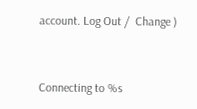account. Log Out /  Change )


Connecting to %s